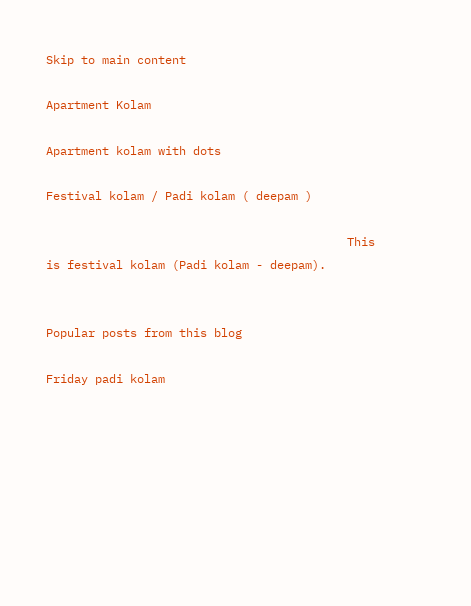Skip to main content

Apartment Kolam

Apartment kolam with dots

Festival kolam / Padi kolam ( deepam )

                                           This is festival kolam (Padi kolam - deepam).


Popular posts from this blog

Friday padi kolam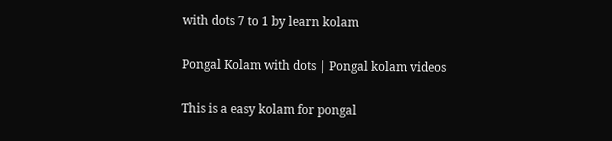with dots 7 to 1 by learn kolam

Pongal Kolam with dots | Pongal kolam videos

This is a easy kolam for pongal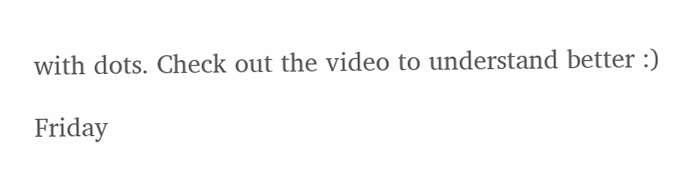with dots. Check out the video to understand better :)

Friday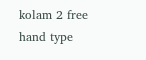kolam 2 free hand type